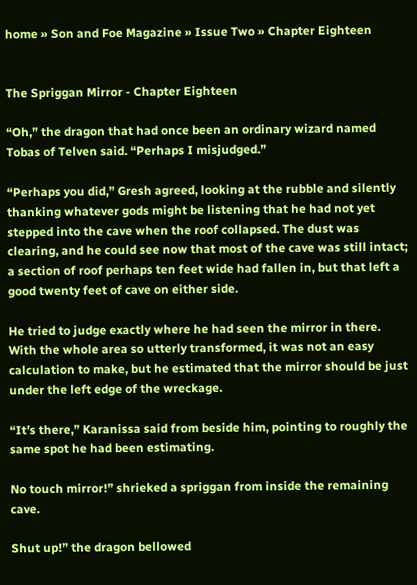home » Son and Foe Magazine » Issue Two » Chapter Eighteen


The Spriggan Mirror - Chapter Eighteen

“Oh,” the dragon that had once been an ordinary wizard named Tobas of Telven said. “Perhaps I misjudged.”

“Perhaps you did,” Gresh agreed, looking at the rubble and silently thanking whatever gods might be listening that he had not yet stepped into the cave when the roof collapsed. The dust was clearing, and he could see now that most of the cave was still intact; a section of roof perhaps ten feet wide had fallen in, but that left a good twenty feet of cave on either side.

He tried to judge exactly where he had seen the mirror in there. With the whole area so utterly transformed, it was not an easy calculation to make, but he estimated that the mirror should be just under the left edge of the wreckage.

“It’s there,” Karanissa said from beside him, pointing to roughly the same spot he had been estimating.

No touch mirror!” shrieked a spriggan from inside the remaining cave.

Shut up!” the dragon bellowed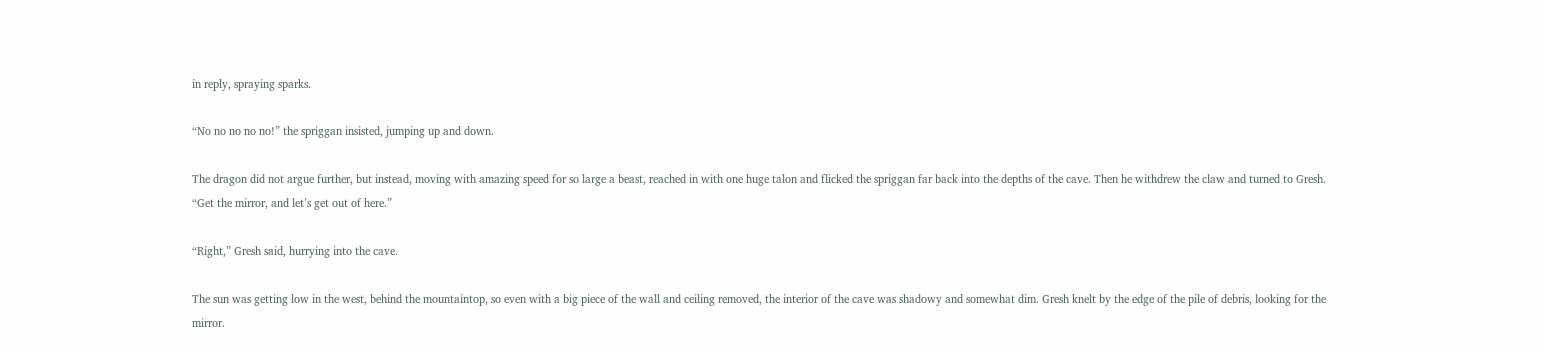in reply, spraying sparks.

“No no no no no!” the spriggan insisted, jumping up and down.

The dragon did not argue further, but instead, moving with amazing speed for so large a beast, reached in with one huge talon and flicked the spriggan far back into the depths of the cave. Then he withdrew the claw and turned to Gresh. “Get the mirror, and let’s get out of here.”

“Right,” Gresh said, hurrying into the cave.

The sun was getting low in the west, behind the mountaintop, so even with a big piece of the wall and ceiling removed, the interior of the cave was shadowy and somewhat dim. Gresh knelt by the edge of the pile of debris, looking for the mirror.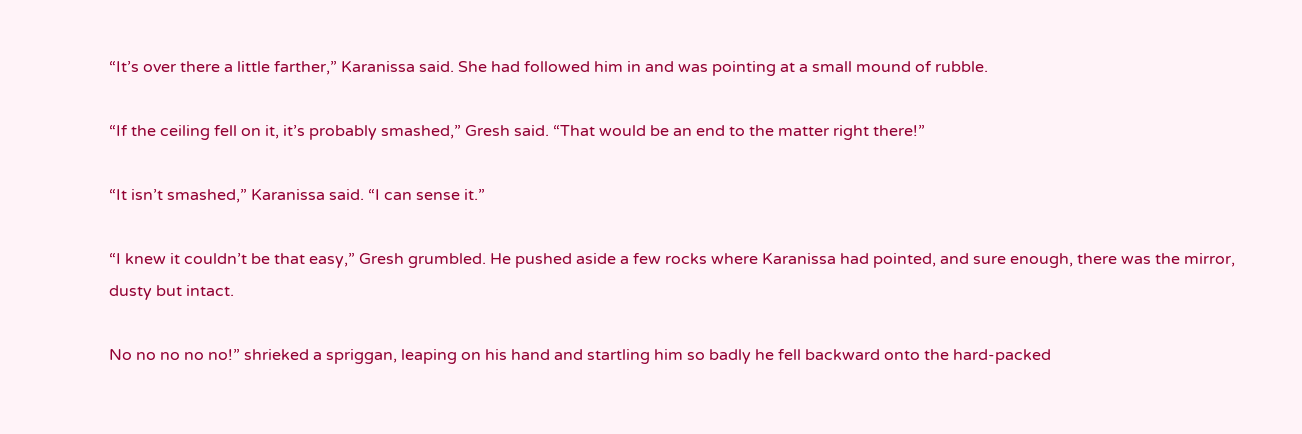“It’s over there a little farther,” Karanissa said. She had followed him in and was pointing at a small mound of rubble.

“If the ceiling fell on it, it’s probably smashed,” Gresh said. “That would be an end to the matter right there!”

“It isn’t smashed,” Karanissa said. “I can sense it.”

“I knew it couldn’t be that easy,” Gresh grumbled. He pushed aside a few rocks where Karanissa had pointed, and sure enough, there was the mirror, dusty but intact.

No no no no no!” shrieked a spriggan, leaping on his hand and startling him so badly he fell backward onto the hard-packed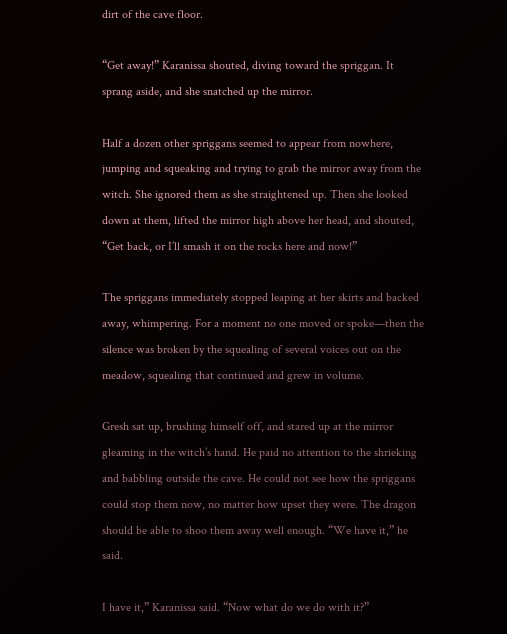dirt of the cave floor.

“Get away!” Karanissa shouted, diving toward the spriggan. It sprang aside, and she snatched up the mirror.

Half a dozen other spriggans seemed to appear from nowhere, jumping and squeaking and trying to grab the mirror away from the witch. She ignored them as she straightened up. Then she looked down at them, lifted the mirror high above her head, and shouted, “Get back, or I’ll smash it on the rocks here and now!”

The spriggans immediately stopped leaping at her skirts and backed away, whimpering. For a moment no one moved or spoke—then the silence was broken by the squealing of several voices out on the meadow, squealing that continued and grew in volume.

Gresh sat up, brushing himself off, and stared up at the mirror gleaming in the witch’s hand. He paid no attention to the shrieking and babbling outside the cave. He could not see how the spriggans could stop them now, no matter how upset they were. The dragon should be able to shoo them away well enough. “We have it,” he said.

I have it,” Karanissa said. “Now what do we do with it?”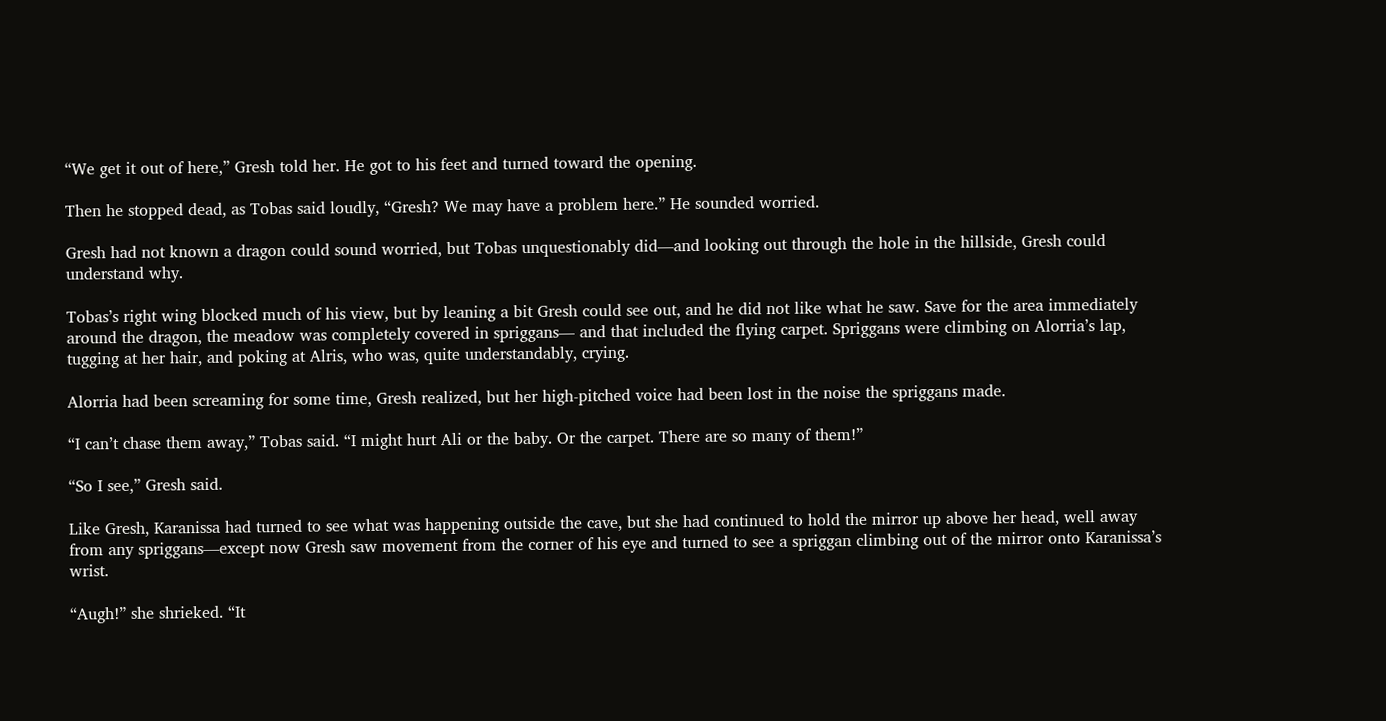“We get it out of here,” Gresh told her. He got to his feet and turned toward the opening.

Then he stopped dead, as Tobas said loudly, “Gresh? We may have a problem here.” He sounded worried.

Gresh had not known a dragon could sound worried, but Tobas unquestionably did—and looking out through the hole in the hillside, Gresh could understand why.

Tobas’s right wing blocked much of his view, but by leaning a bit Gresh could see out, and he did not like what he saw. Save for the area immediately around the dragon, the meadow was completely covered in spriggans— and that included the flying carpet. Spriggans were climbing on Alorria’s lap, tugging at her hair, and poking at Alris, who was, quite understandably, crying.

Alorria had been screaming for some time, Gresh realized, but her high-pitched voice had been lost in the noise the spriggans made.

“I can’t chase them away,” Tobas said. “I might hurt Ali or the baby. Or the carpet. There are so many of them!”

“So I see,” Gresh said.

Like Gresh, Karanissa had turned to see what was happening outside the cave, but she had continued to hold the mirror up above her head, well away from any spriggans—except now Gresh saw movement from the corner of his eye and turned to see a spriggan climbing out of the mirror onto Karanissa’s wrist.

“Augh!” she shrieked. “It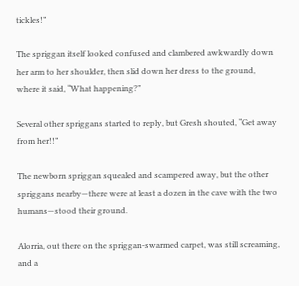tickles!”

The spriggan itself looked confused and clambered awkwardly down her arm to her shoulder, then slid down her dress to the ground, where it said, “What happening?”

Several other spriggans started to reply, but Gresh shouted, “Get away from her!!”

The newborn spriggan squealed and scampered away, but the other spriggans nearby—there were at least a dozen in the cave with the two humans—stood their ground.

Alorria, out there on the spriggan-swarmed carpet, was still screaming, and a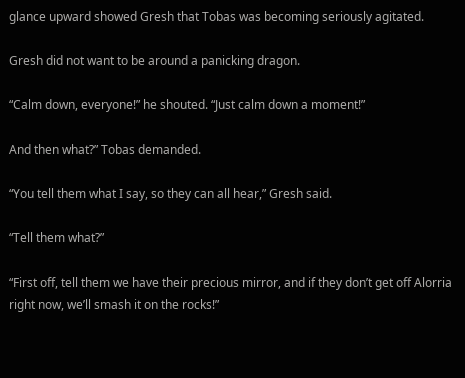glance upward showed Gresh that Tobas was becoming seriously agitated.

Gresh did not want to be around a panicking dragon.

“Calm down, everyone!” he shouted. “Just calm down a moment!”

And then what?” Tobas demanded.

“You tell them what I say, so they can all hear,” Gresh said.

“Tell them what?”

“First off, tell them we have their precious mirror, and if they don’t get off Alorria right now, we’ll smash it on the rocks!”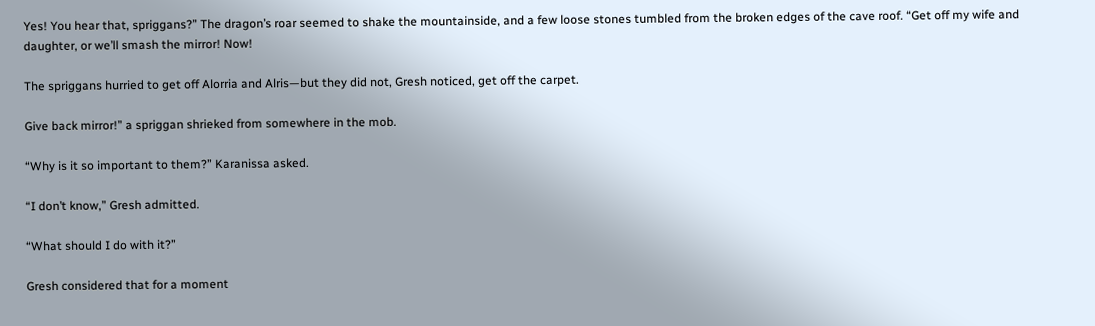Yes! You hear that, spriggans?” The dragon’s roar seemed to shake the mountainside, and a few loose stones tumbled from the broken edges of the cave roof. “Get off my wife and daughter, or we’ll smash the mirror! Now!

The spriggans hurried to get off Alorria and Alris—but they did not, Gresh noticed, get off the carpet.

Give back mirror!” a spriggan shrieked from somewhere in the mob.

“Why is it so important to them?” Karanissa asked.

“I don’t know,” Gresh admitted.

“What should I do with it?”

Gresh considered that for a moment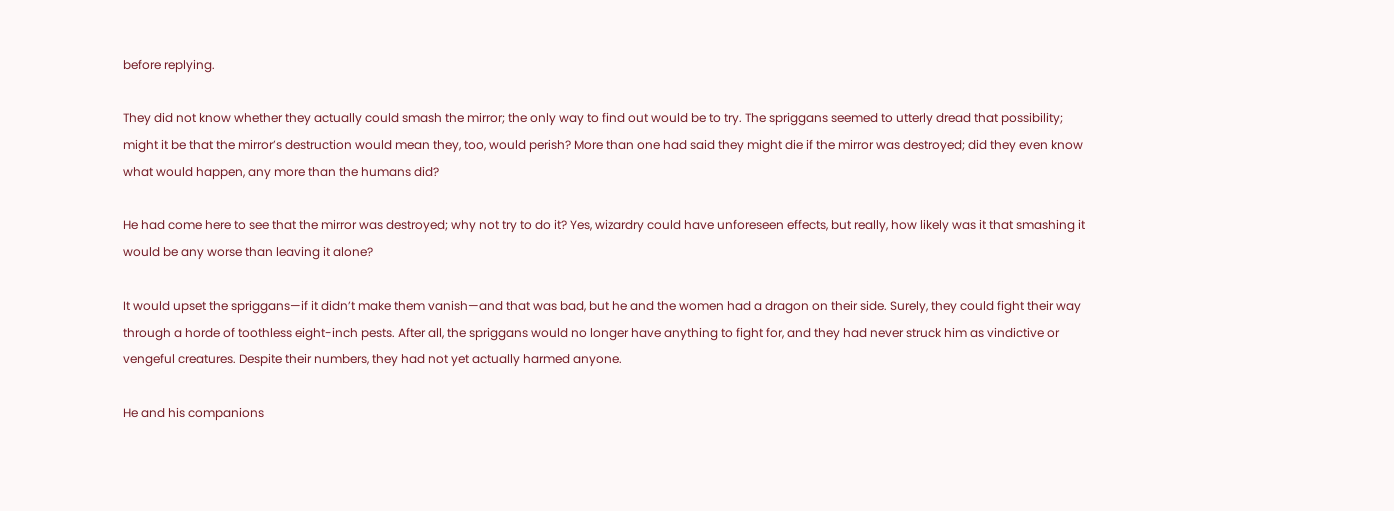before replying.

They did not know whether they actually could smash the mirror; the only way to find out would be to try. The spriggans seemed to utterly dread that possibility; might it be that the mirror’s destruction would mean they, too, would perish? More than one had said they might die if the mirror was destroyed; did they even know what would happen, any more than the humans did?

He had come here to see that the mirror was destroyed; why not try to do it? Yes, wizardry could have unforeseen effects, but really, how likely was it that smashing it would be any worse than leaving it alone?

It would upset the spriggans—if it didn’t make them vanish—and that was bad, but he and the women had a dragon on their side. Surely, they could fight their way through a horde of toothless eight-inch pests. After all, the spriggans would no longer have anything to fight for, and they had never struck him as vindictive or vengeful creatures. Despite their numbers, they had not yet actually harmed anyone.

He and his companions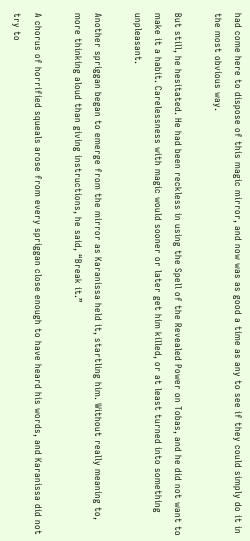had come here to dispose of this magic mirror, and now was as good a time as any to see if they could simply do it in the most obvious way.

But still, he hesitated. He had been reckless in using the Spell of the Revealed Power on Tobas, and he did not want to make it a habit. Carelessness with magic would sooner or later get him killed, or at least turned into something unpleasant.

Another spriggan began to emerge from the mirror as Karanissa held it, startling him. Without really meaning to, more thinking aloud than giving instructions, he said, “Break it.”

A chorus of horrified squeals arose from every spriggan close enough to have heard his words, and Karanissa did not try to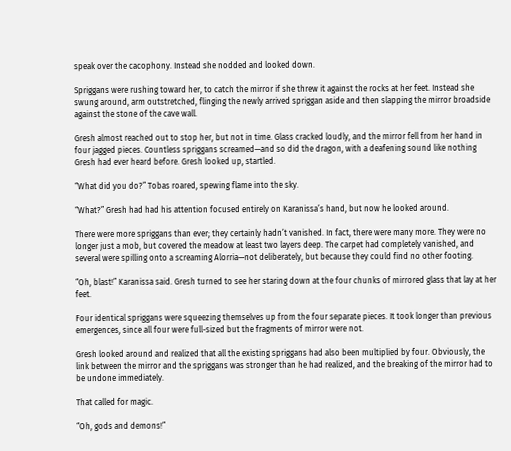speak over the cacophony. Instead she nodded and looked down.

Spriggans were rushing toward her, to catch the mirror if she threw it against the rocks at her feet. Instead she swung around, arm outstretched, flinging the newly arrived spriggan aside and then slapping the mirror broadside against the stone of the cave wall.

Gresh almost reached out to stop her, but not in time. Glass cracked loudly, and the mirror fell from her hand in four jagged pieces. Countless spriggans screamed—and so did the dragon, with a deafening sound like nothing Gresh had ever heard before. Gresh looked up, startled.

“What did you do?” Tobas roared, spewing flame into the sky.

“What?” Gresh had had his attention focused entirely on Karanissa’s hand, but now he looked around.

There were more spriggans than ever; they certainly hadn’t vanished. In fact, there were many more. They were no longer just a mob, but covered the meadow at least two layers deep. The carpet had completely vanished, and several were spilling onto a screaming Alorria—not deliberately, but because they could find no other footing.

“Oh, blast!” Karanissa said. Gresh turned to see her staring down at the four chunks of mirrored glass that lay at her feet.

Four identical spriggans were squeezing themselves up from the four separate pieces. It took longer than previous emergences, since all four were full-sized but the fragments of mirror were not.

Gresh looked around and realized that all the existing spriggans had also been multiplied by four. Obviously, the link between the mirror and the spriggans was stronger than he had realized, and the breaking of the mirror had to be undone immediately.

That called for magic.

“Oh, gods and demons!”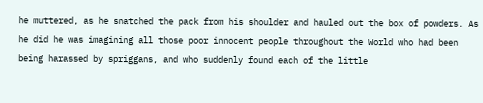he muttered, as he snatched the pack from his shoulder and hauled out the box of powders. As he did he was imagining all those poor innocent people throughout the World who had been being harassed by spriggans, and who suddenly found each of the little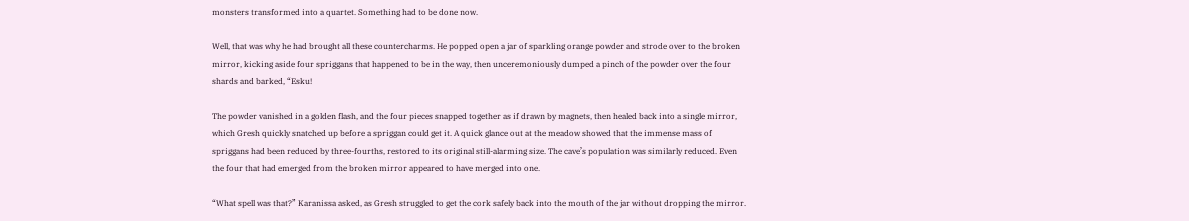monsters transformed into a quartet. Something had to be done now.

Well, that was why he had brought all these countercharms. He popped open a jar of sparkling orange powder and strode over to the broken mirror, kicking aside four spriggans that happened to be in the way, then unceremoniously dumped a pinch of the powder over the four shards and barked, “Esku!

The powder vanished in a golden flash, and the four pieces snapped together as if drawn by magnets, then healed back into a single mirror, which Gresh quickly snatched up before a spriggan could get it. A quick glance out at the meadow showed that the immense mass of spriggans had been reduced by three-fourths, restored to its original still-alarming size. The cave’s population was similarly reduced. Even the four that had emerged from the broken mirror appeared to have merged into one.

“What spell was that?” Karanissa asked, as Gresh struggled to get the cork safely back into the mouth of the jar without dropping the mirror.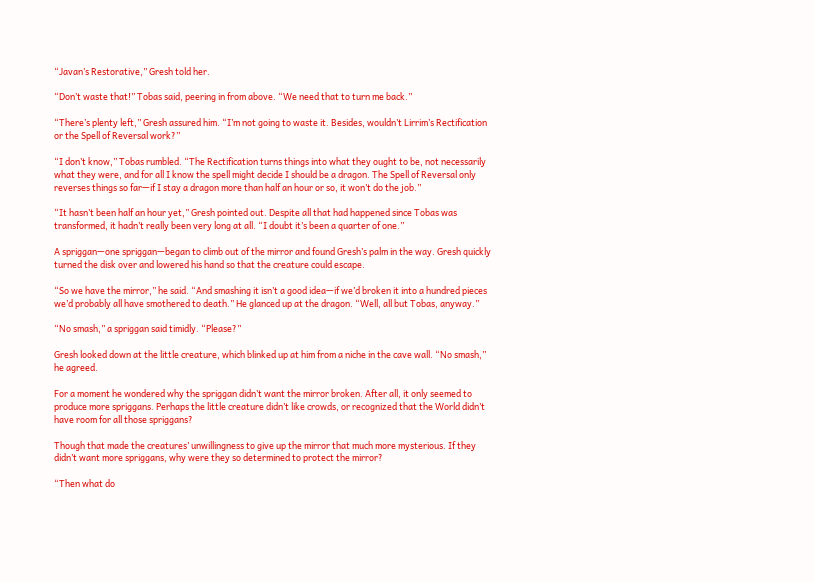“Javan’s Restorative,” Gresh told her.

“Don’t waste that!” Tobas said, peering in from above. “We need that to turn me back.”

“There’s plenty left,” Gresh assured him. “I’m not going to waste it. Besides, wouldn’t Lirrim’s Rectification or the Spell of Reversal work?”

“I don’t know,” Tobas rumbled. “The Rectification turns things into what they ought to be, not necessarily what they were, and for all I know the spell might decide I should be a dragon. The Spell of Reversal only reverses things so far—if I stay a dragon more than half an hour or so, it won’t do the job.”

“It hasn’t been half an hour yet,” Gresh pointed out. Despite all that had happened since Tobas was transformed, it hadn’t really been very long at all. “I doubt it’s been a quarter of one.”

A spriggan—one spriggan—began to climb out of the mirror and found Gresh’s palm in the way. Gresh quickly turned the disk over and lowered his hand so that the creature could escape.

“So we have the mirror,” he said. “And smashing it isn’t a good idea—if we’d broken it into a hundred pieces we’d probably all have smothered to death.” He glanced up at the dragon. “Well, all but Tobas, anyway.”

“No smash,” a spriggan said timidly. “Please?”

Gresh looked down at the little creature, which blinked up at him from a niche in the cave wall. “No smash,” he agreed.

For a moment he wondered why the spriggan didn’t want the mirror broken. After all, it only seemed to produce more spriggans. Perhaps the little creature didn’t like crowds, or recognized that the World didn’t have room for all those spriggans?

Though that made the creatures’ unwillingness to give up the mirror that much more mysterious. If they didn’t want more spriggans, why were they so determined to protect the mirror?

“Then what do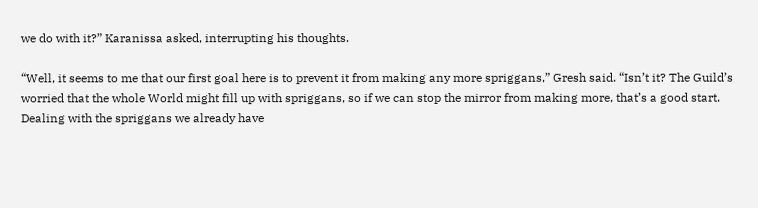we do with it?” Karanissa asked, interrupting his thoughts.

“Well, it seems to me that our first goal here is to prevent it from making any more spriggans,” Gresh said. “Isn’t it? The Guild’s worried that the whole World might fill up with spriggans, so if we can stop the mirror from making more, that’s a good start. Dealing with the spriggans we already have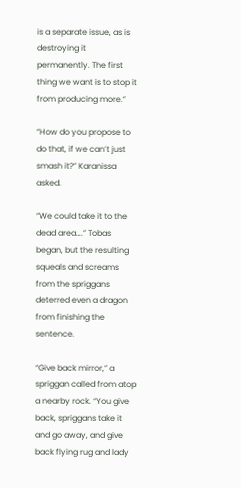is a separate issue, as is destroying it permanently. The first thing we want is to stop it from producing more.”

“How do you propose to do that, if we can’t just smash it?” Karanissa asked.

“We could take it to the dead area….” Tobas began, but the resulting squeals and screams from the spriggans deterred even a dragon from finishing the sentence.

“Give back mirror,” a spriggan called from atop a nearby rock. “You give back, spriggans take it and go away, and give back flying rug and lady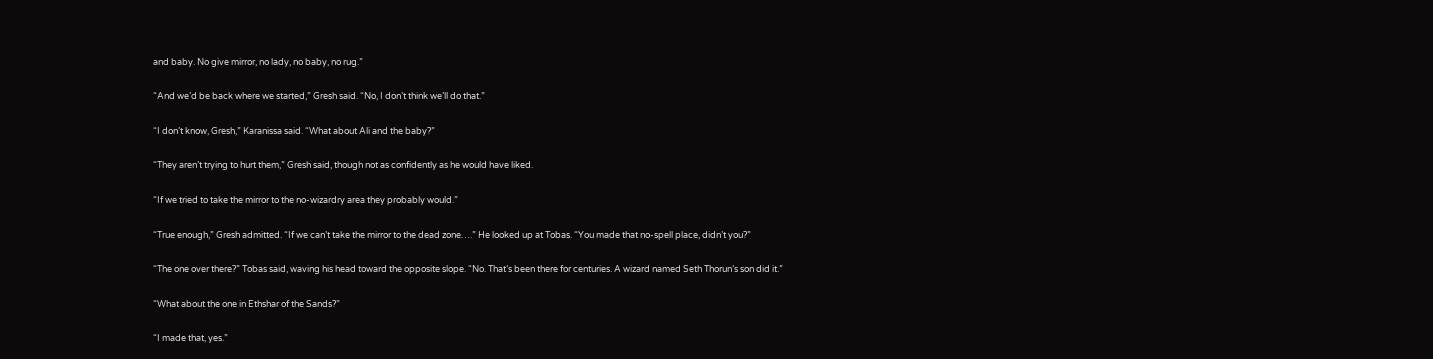and baby. No give mirror, no lady, no baby, no rug.”

“And we’d be back where we started,” Gresh said. “No, I don’t think we’ll do that.”

“I don’t know, Gresh,” Karanissa said. “What about Ali and the baby?”

“They aren’t trying to hurt them,” Gresh said, though not as confidently as he would have liked.

“If we tried to take the mirror to the no-wizardry area they probably would.”

“True enough,” Gresh admitted. “If we can’t take the mirror to the dead zone….” He looked up at Tobas. “You made that no-spell place, didn’t you?”

“The one over there?” Tobas said, waving his head toward the opposite slope. “No. That’s been there for centuries. A wizard named Seth Thorun’s son did it.”

“What about the one in Ethshar of the Sands?”

“I made that, yes.”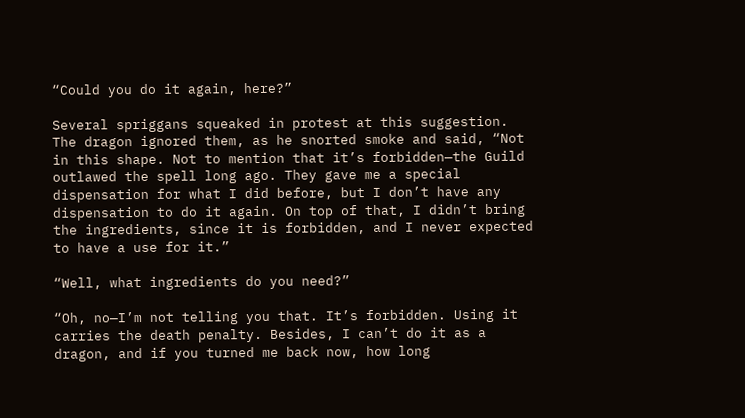“Could you do it again, here?”

Several spriggans squeaked in protest at this suggestion. The dragon ignored them, as he snorted smoke and said, “Not in this shape. Not to mention that it’s forbidden—the Guild outlawed the spell long ago. They gave me a special dispensation for what I did before, but I don’t have any dispensation to do it again. On top of that, I didn’t bring the ingredients, since it is forbidden, and I never expected to have a use for it.”

“Well, what ingredients do you need?”

“Oh, no—I’m not telling you that. It’s forbidden. Using it carries the death penalty. Besides, I can’t do it as a dragon, and if you turned me back now, how long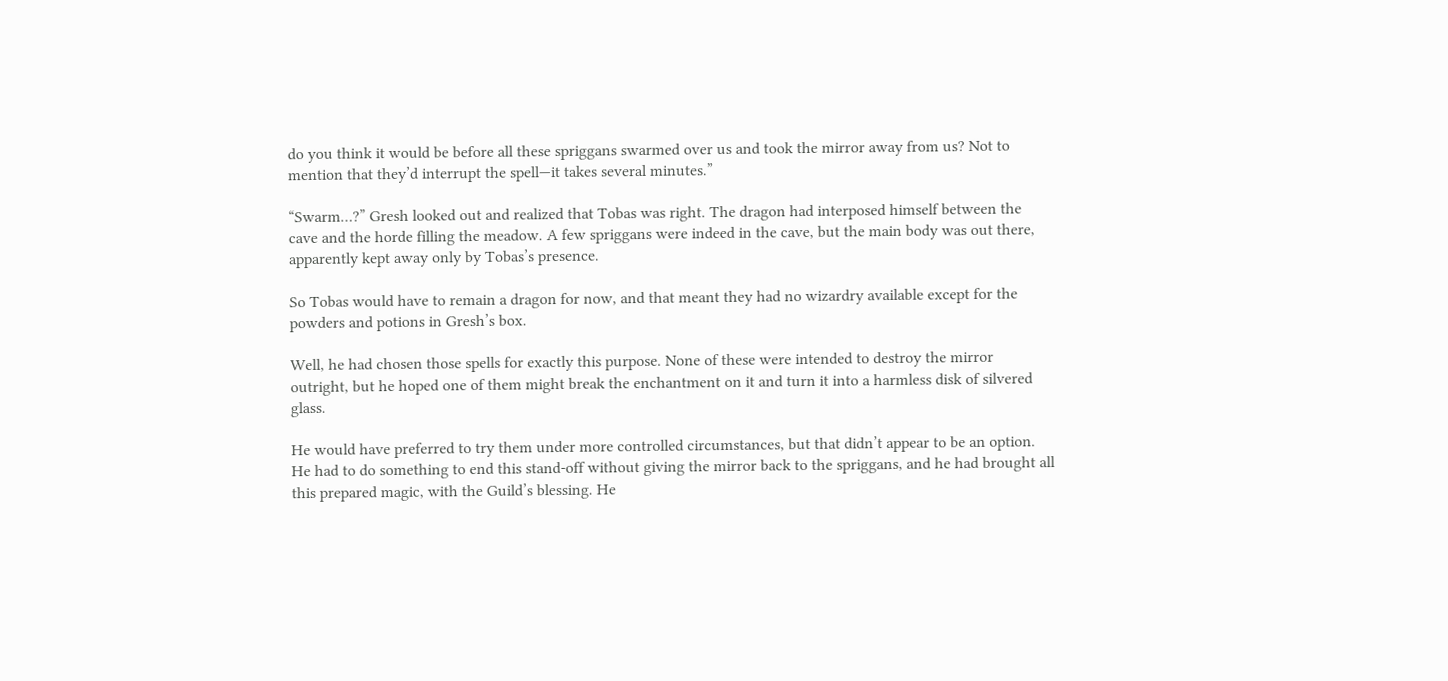do you think it would be before all these spriggans swarmed over us and took the mirror away from us? Not to mention that they’d interrupt the spell—it takes several minutes.”

“Swarm…?” Gresh looked out and realized that Tobas was right. The dragon had interposed himself between the cave and the horde filling the meadow. A few spriggans were indeed in the cave, but the main body was out there, apparently kept away only by Tobas’s presence.

So Tobas would have to remain a dragon for now, and that meant they had no wizardry available except for the powders and potions in Gresh’s box.

Well, he had chosen those spells for exactly this purpose. None of these were intended to destroy the mirror outright, but he hoped one of them might break the enchantment on it and turn it into a harmless disk of silvered glass.

He would have preferred to try them under more controlled circumstances, but that didn’t appear to be an option. He had to do something to end this stand-off without giving the mirror back to the spriggans, and he had brought all this prepared magic, with the Guild’s blessing. He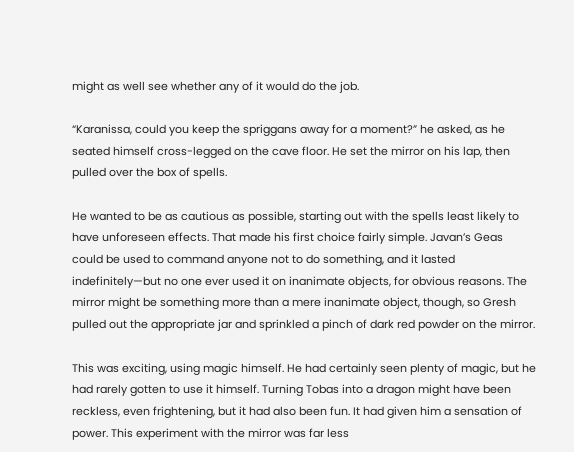might as well see whether any of it would do the job.

“Karanissa, could you keep the spriggans away for a moment?” he asked, as he seated himself cross-legged on the cave floor. He set the mirror on his lap, then pulled over the box of spells.

He wanted to be as cautious as possible, starting out with the spells least likely to have unforeseen effects. That made his first choice fairly simple. Javan’s Geas could be used to command anyone not to do something, and it lasted indefinitely—but no one ever used it on inanimate objects, for obvious reasons. The mirror might be something more than a mere inanimate object, though, so Gresh pulled out the appropriate jar and sprinkled a pinch of dark red powder on the mirror.

This was exciting, using magic himself. He had certainly seen plenty of magic, but he had rarely gotten to use it himself. Turning Tobas into a dragon might have been reckless, even frightening, but it had also been fun. It had given him a sensation of power. This experiment with the mirror was far less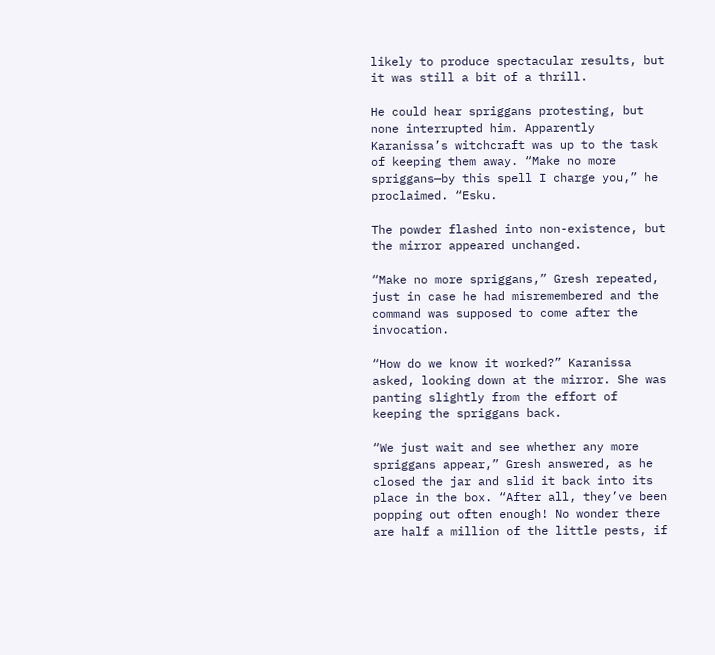likely to produce spectacular results, but it was still a bit of a thrill.

He could hear spriggans protesting, but none interrupted him. Apparently Karanissa’s witchcraft was up to the task of keeping them away. “Make no more spriggans—by this spell I charge you,” he proclaimed. “Esku.

The powder flashed into non-existence, but the mirror appeared unchanged.

“Make no more spriggans,” Gresh repeated, just in case he had misremembered and the command was supposed to come after the invocation.

“How do we know it worked?” Karanissa asked, looking down at the mirror. She was panting slightly from the effort of keeping the spriggans back.

“We just wait and see whether any more spriggans appear,” Gresh answered, as he closed the jar and slid it back into its place in the box. “After all, they’ve been popping out often enough! No wonder there are half a million of the little pests, if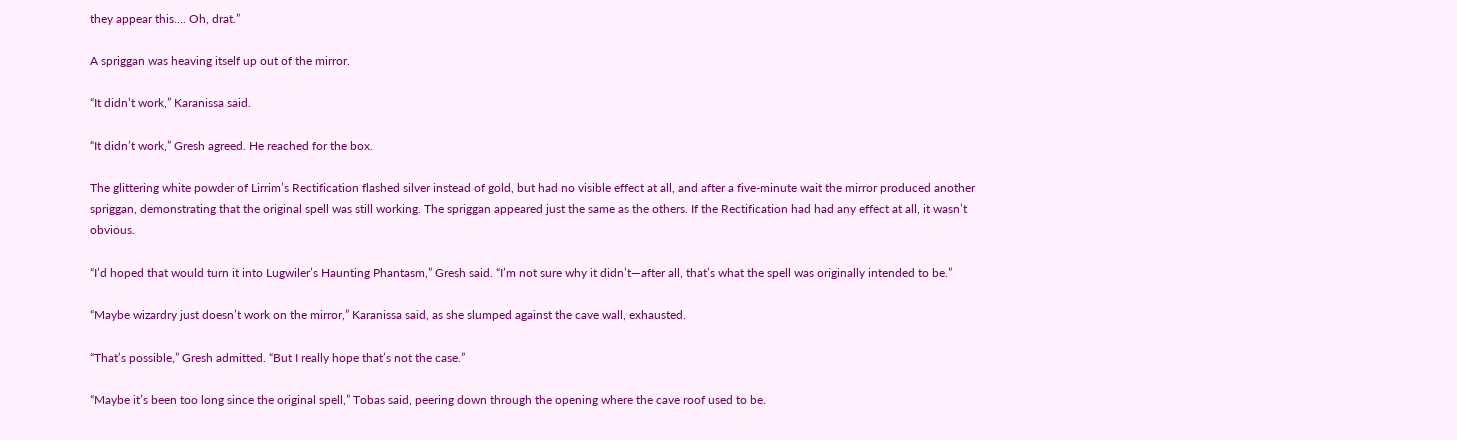they appear this…. Oh, drat.”

A spriggan was heaving itself up out of the mirror.

“It didn’t work,” Karanissa said.

“It didn’t work,” Gresh agreed. He reached for the box.

The glittering white powder of Lirrim’s Rectification flashed silver instead of gold, but had no visible effect at all, and after a five-minute wait the mirror produced another spriggan, demonstrating that the original spell was still working. The spriggan appeared just the same as the others. If the Rectification had had any effect at all, it wasn’t obvious.

“I’d hoped that would turn it into Lugwiler’s Haunting Phantasm,” Gresh said. “I’m not sure why it didn’t—after all, that’s what the spell was originally intended to be.”

“Maybe wizardry just doesn’t work on the mirror,” Karanissa said, as she slumped against the cave wall, exhausted.

“That’s possible,” Gresh admitted. “But I really hope that’s not the case.”

“Maybe it’s been too long since the original spell,” Tobas said, peering down through the opening where the cave roof used to be.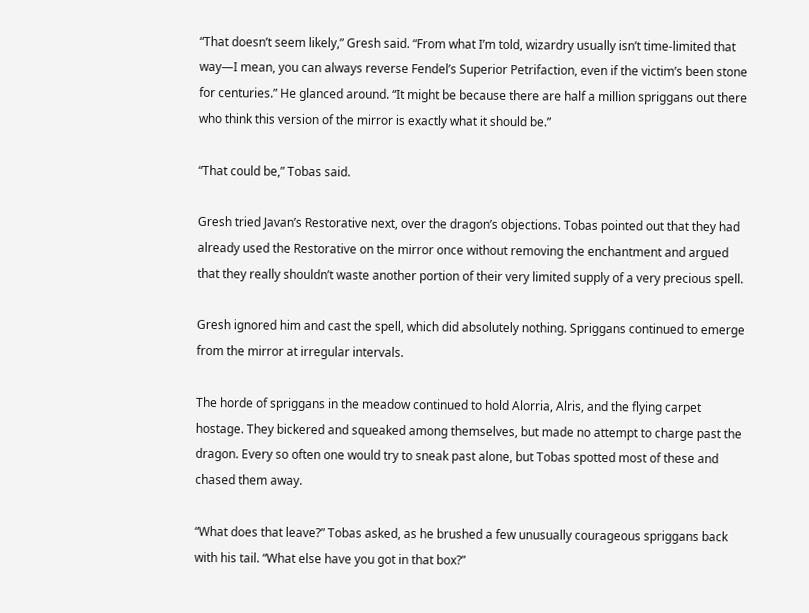“That doesn’t seem likely,” Gresh said. “From what I’m told, wizardry usually isn’t time-limited that way—I mean, you can always reverse Fendel’s Superior Petrifaction, even if the victim’s been stone for centuries.” He glanced around. “It might be because there are half a million spriggans out there who think this version of the mirror is exactly what it should be.”

“That could be,” Tobas said.

Gresh tried Javan’s Restorative next, over the dragon’s objections. Tobas pointed out that they had already used the Restorative on the mirror once without removing the enchantment and argued that they really shouldn’t waste another portion of their very limited supply of a very precious spell.

Gresh ignored him and cast the spell, which did absolutely nothing. Spriggans continued to emerge from the mirror at irregular intervals.

The horde of spriggans in the meadow continued to hold Alorria, Alris, and the flying carpet hostage. They bickered and squeaked among themselves, but made no attempt to charge past the dragon. Every so often one would try to sneak past alone, but Tobas spotted most of these and chased them away.

“What does that leave?” Tobas asked, as he brushed a few unusually courageous spriggans back with his tail. “What else have you got in that box?”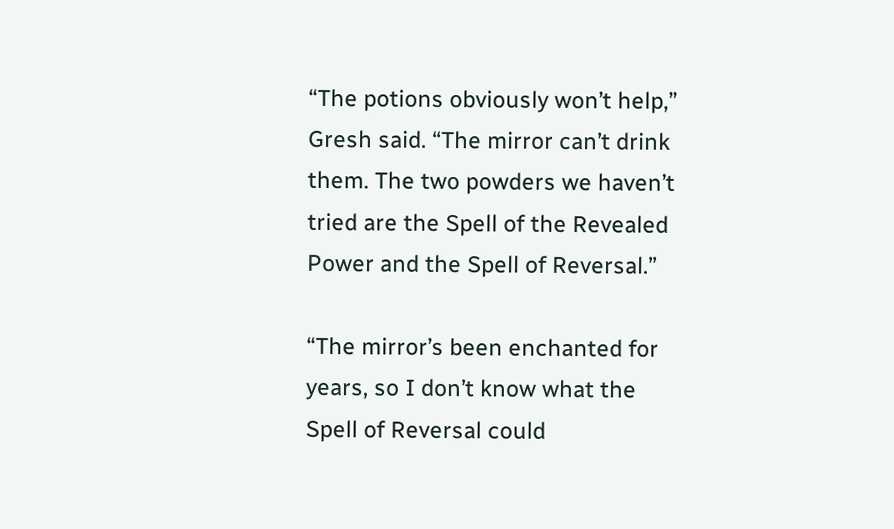“The potions obviously won’t help,” Gresh said. “The mirror can’t drink them. The two powders we haven’t tried are the Spell of the Revealed Power and the Spell of Reversal.”

“The mirror’s been enchanted for years, so I don’t know what the Spell of Reversal could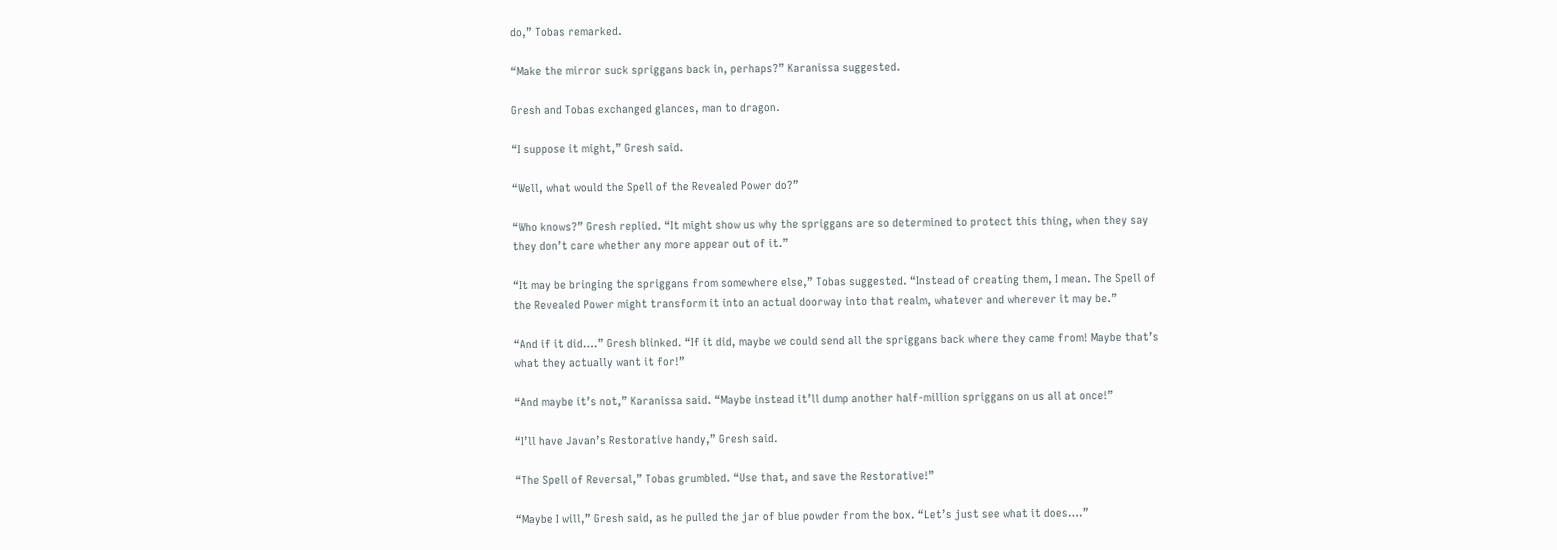do,” Tobas remarked.

“Make the mirror suck spriggans back in, perhaps?” Karanissa suggested.

Gresh and Tobas exchanged glances, man to dragon.

“I suppose it might,” Gresh said.

“Well, what would the Spell of the Revealed Power do?”

“Who knows?” Gresh replied. “It might show us why the spriggans are so determined to protect this thing, when they say they don’t care whether any more appear out of it.”

“It may be bringing the spriggans from somewhere else,” Tobas suggested. “Instead of creating them, I mean. The Spell of the Revealed Power might transform it into an actual doorway into that realm, whatever and wherever it may be.”

“And if it did….” Gresh blinked. “If it did, maybe we could send all the spriggans back where they came from! Maybe that’s what they actually want it for!”

“And maybe it’s not,” Karanissa said. “Maybe instead it’ll dump another half-million spriggans on us all at once!”

“I’ll have Javan’s Restorative handy,” Gresh said.

“The Spell of Reversal,” Tobas grumbled. “Use that, and save the Restorative!”

“Maybe I will,” Gresh said, as he pulled the jar of blue powder from the box. “Let’s just see what it does….”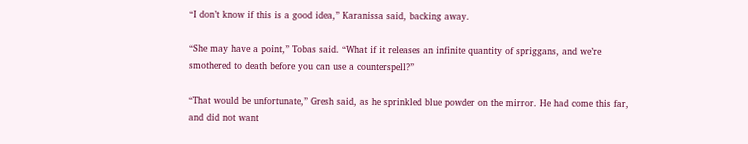“I don’t know if this is a good idea,” Karanissa said, backing away.

“She may have a point,” Tobas said. “What if it releases an infinite quantity of spriggans, and we’re smothered to death before you can use a counterspell?”

“That would be unfortunate,” Gresh said, as he sprinkled blue powder on the mirror. He had come this far, and did not want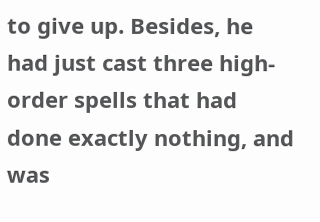to give up. Besides, he had just cast three high-order spells that had done exactly nothing, and was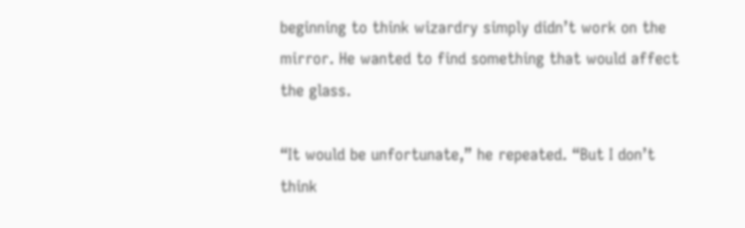beginning to think wizardry simply didn’t work on the mirror. He wanted to find something that would affect the glass.

“It would be unfortunate,” he repeated. “But I don’t think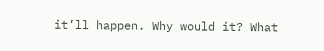it’ll happen. Why would it? What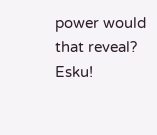power would that reveal? Esku!